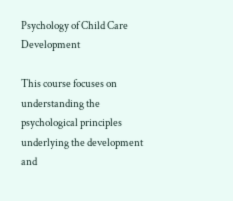Psychology of Child Care Development

This course focuses on understanding the psychological principles underlying the development and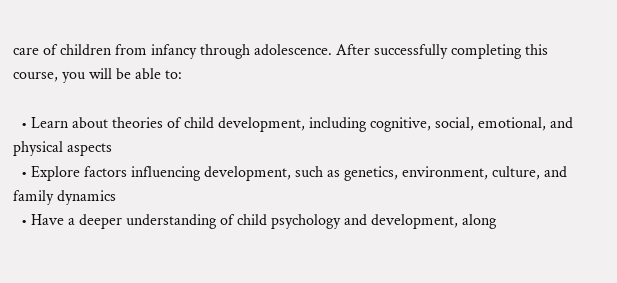care of children from infancy through adolescence. After successfully completing this course, you will be able to:

  • Learn about theories of child development, including cognitive, social, emotional, and physical aspects
  • Explore factors influencing development, such as genetics, environment, culture, and family dynamics
  • Have a deeper understanding of child psychology and development, along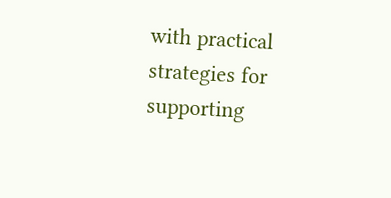with practical strategies for supporting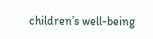children’s well-being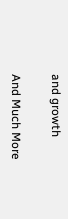and growth

And Much More